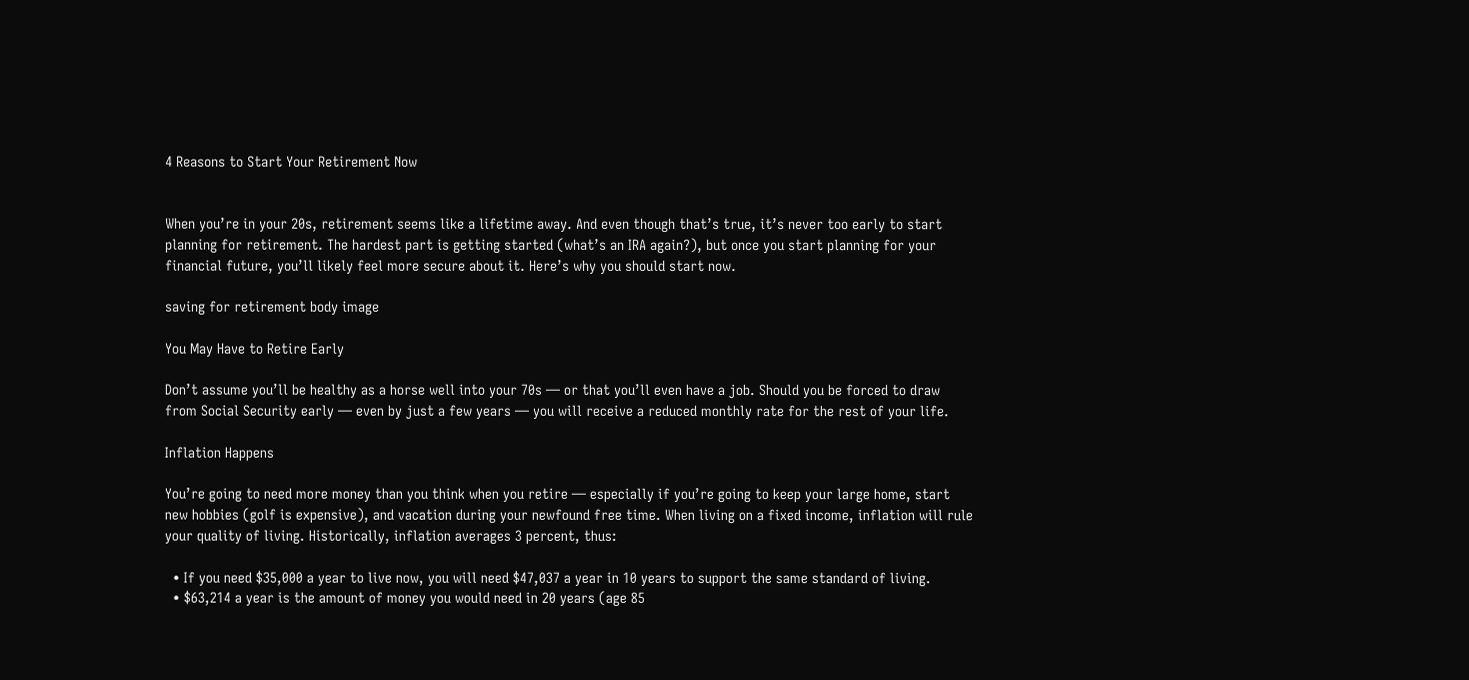4 Reasons to Start Your Retirement Now


When you’re in your 20s, retirement seems like a lifetime away. And even though that’s true, it’s never too early to start planning for retirement. The hardest part is getting started (what’s an IRA again?), but once you start planning for your financial future, you’ll likely feel more secure about it. Here’s why you should start now.

saving for retirement body image

You May Have to Retire Early

Don’t assume you’ll be healthy as a horse well into your 70s — or that you’ll even have a job. Should you be forced to draw from Social Security early — even by just a few years — you will receive a reduced monthly rate for the rest of your life.

Inflation Happens

You’re going to need more money than you think when you retire — especially if you’re going to keep your large home, start new hobbies (golf is expensive), and vacation during your newfound free time. When living on a fixed income, inflation will rule your quality of living. Historically, inflation averages 3 percent, thus:

  • If you need $35,000 a year to live now, you will need $47,037 a year in 10 years to support the same standard of living.
  • $63,214 a year is the amount of money you would need in 20 years (age 85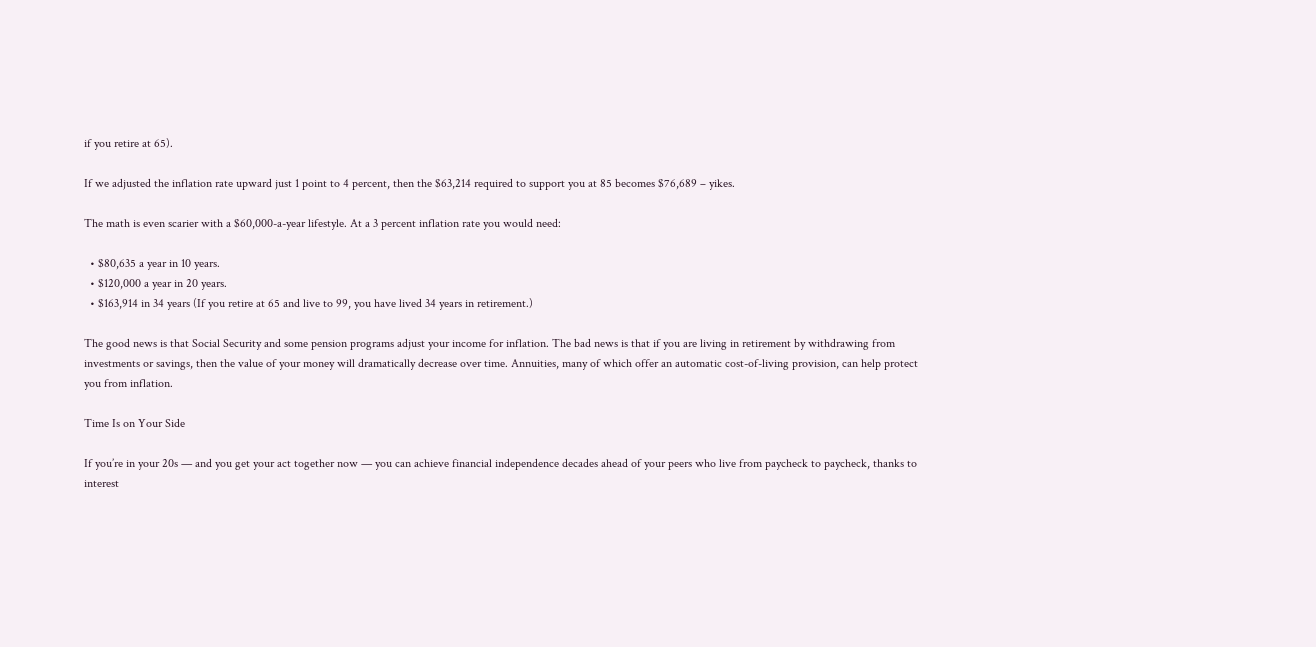if you retire at 65).

If we adjusted the inflation rate upward just 1 point to 4 percent, then the $63,214 required to support you at 85 becomes $76,689 – yikes.

The math is even scarier with a $60,000-a-year lifestyle. At a 3 percent inflation rate you would need:

  • $80,635 a year in 10 years.
  • $120,000 a year in 20 years.
  • $163,914 in 34 years (If you retire at 65 and live to 99, you have lived 34 years in retirement.)

The good news is that Social Security and some pension programs adjust your income for inflation. The bad news is that if you are living in retirement by withdrawing from investments or savings, then the value of your money will dramatically decrease over time. Annuities, many of which offer an automatic cost-of-living provision, can help protect you from inflation.

Time Is on Your Side

If you’re in your 20s — and you get your act together now — you can achieve financial independence decades ahead of your peers who live from paycheck to paycheck, thanks to interest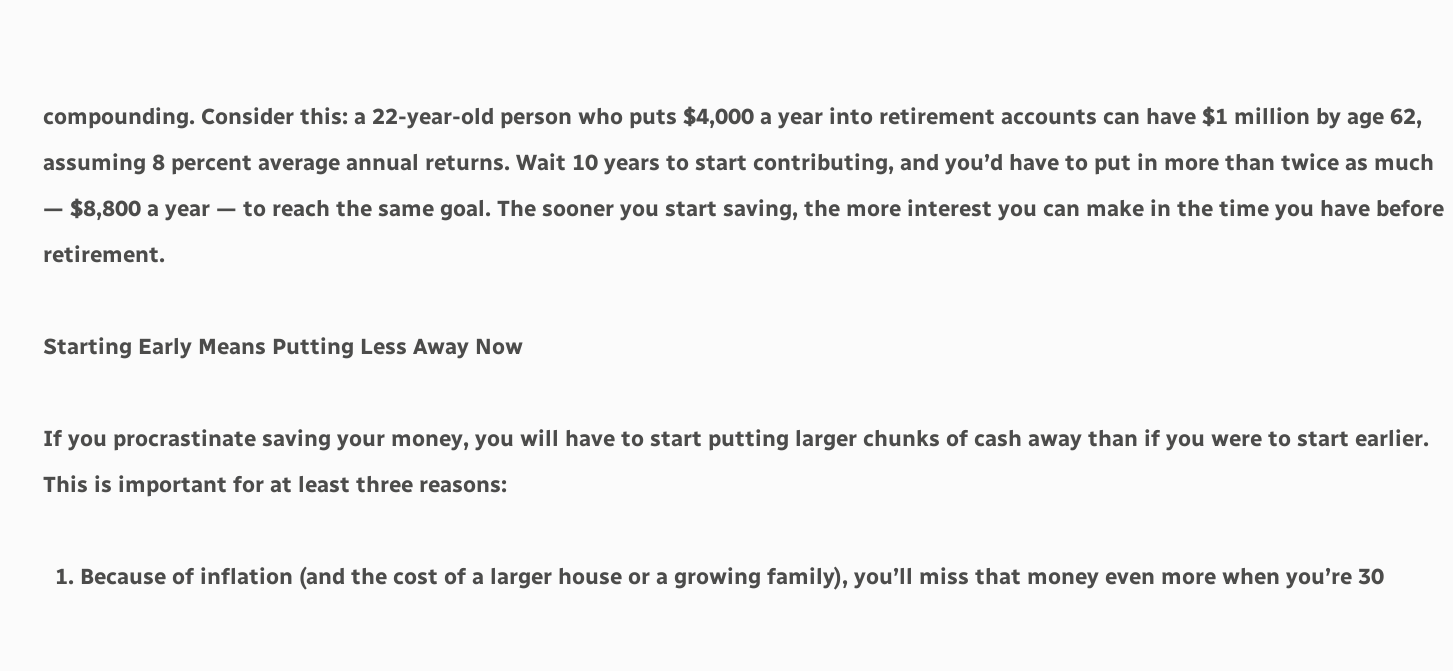compounding. Consider this: a 22-year-old person who puts $4,000 a year into retirement accounts can have $1 million by age 62, assuming 8 percent average annual returns. Wait 10 years to start contributing, and you’d have to put in more than twice as much — $8,800 a year — to reach the same goal. The sooner you start saving, the more interest you can make in the time you have before retirement.

Starting Early Means Putting Less Away Now

If you procrastinate saving your money, you will have to start putting larger chunks of cash away than if you were to start earlier.  This is important for at least three reasons:

  1. Because of inflation (and the cost of a larger house or a growing family), you’ll miss that money even more when you’re 30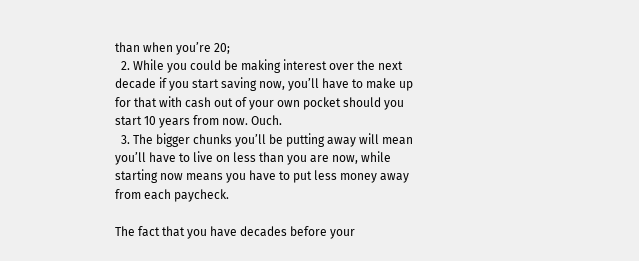than when you’re 20;
  2. While you could be making interest over the next decade if you start saving now, you’ll have to make up for that with cash out of your own pocket should you start 10 years from now. Ouch.
  3. The bigger chunks you’ll be putting away will mean you’ll have to live on less than you are now, while starting now means you have to put less money away from each paycheck.

The fact that you have decades before your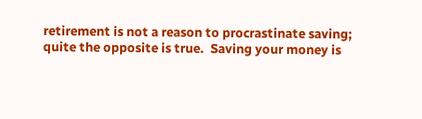retirement is not a reason to procrastinate saving; quite the opposite is true.  Saving your money is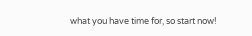what you have time for, so start now!